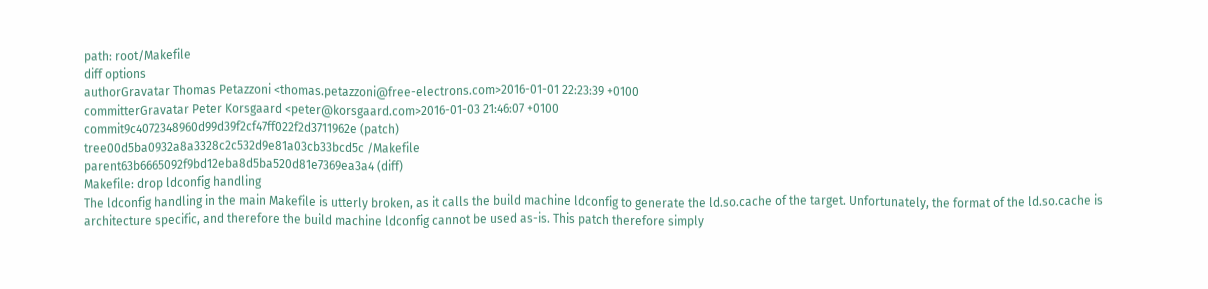path: root/Makefile
diff options
authorGravatar Thomas Petazzoni <thomas.petazzoni@free-electrons.com>2016-01-01 22:23:39 +0100
committerGravatar Peter Korsgaard <peter@korsgaard.com>2016-01-03 21:46:07 +0100
commit9c4072348960d99d39f2cf47ff022f2d3711962e (patch)
tree00d5ba0932a8a3328c2c532d9e81a03cb33bcd5c /Makefile
parent63b6665092f9bd12eba8d5ba520d81e7369ea3a4 (diff)
Makefile: drop ldconfig handling
The ldconfig handling in the main Makefile is utterly broken, as it calls the build machine ldconfig to generate the ld.so.cache of the target. Unfortunately, the format of the ld.so.cache is architecture specific, and therefore the build machine ldconfig cannot be used as-is. This patch therefore simply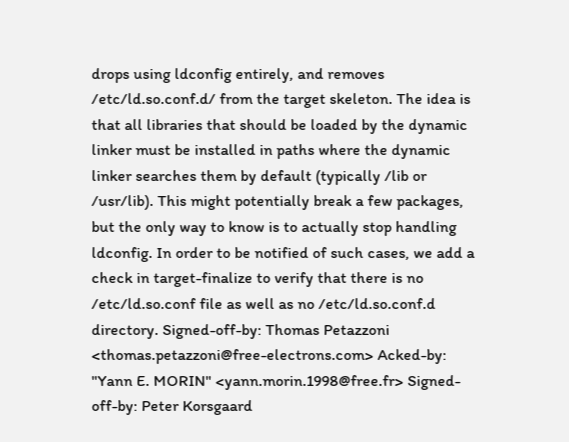drops using ldconfig entirely, and removes /etc/ld.so.conf.d/ from the target skeleton. The idea is that all libraries that should be loaded by the dynamic linker must be installed in paths where the dynamic linker searches them by default (typically /lib or /usr/lib). This might potentially break a few packages, but the only way to know is to actually stop handling ldconfig. In order to be notified of such cases, we add a check in target-finalize to verify that there is no /etc/ld.so.conf file as well as no /etc/ld.so.conf.d directory. Signed-off-by: Thomas Petazzoni <thomas.petazzoni@free-electrons.com> Acked-by: "Yann E. MORIN" <yann.morin.1998@free.fr> Signed-off-by: Peter Korsgaard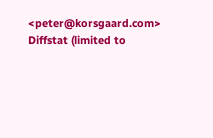<peter@korsgaard.com>
Diffstat (limited to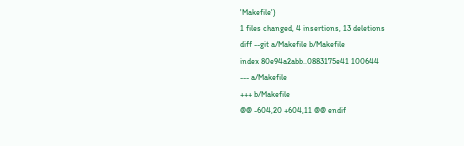'Makefile')
1 files changed, 4 insertions, 13 deletions
diff --git a/Makefile b/Makefile
index 80e94a2abb..0883175e41 100644
--- a/Makefile
+++ b/Makefile
@@ -604,20 +604,11 @@ endif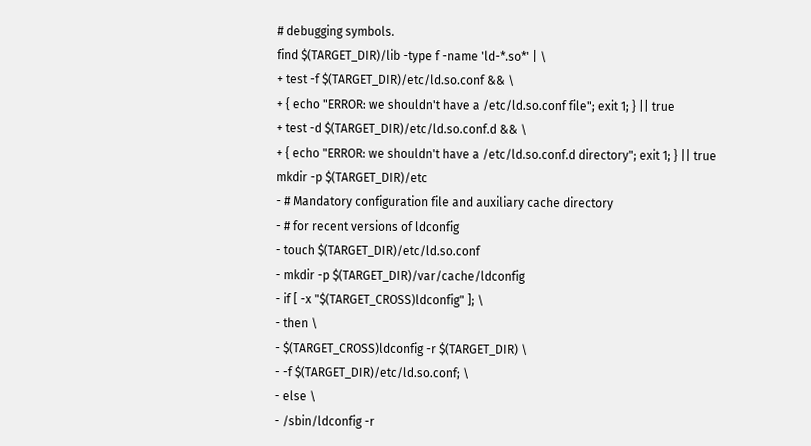# debugging symbols.
find $(TARGET_DIR)/lib -type f -name 'ld-*.so*' | \
+ test -f $(TARGET_DIR)/etc/ld.so.conf && \
+ { echo "ERROR: we shouldn't have a /etc/ld.so.conf file"; exit 1; } || true
+ test -d $(TARGET_DIR)/etc/ld.so.conf.d && \
+ { echo "ERROR: we shouldn't have a /etc/ld.so.conf.d directory"; exit 1; } || true
mkdir -p $(TARGET_DIR)/etc
- # Mandatory configuration file and auxiliary cache directory
- # for recent versions of ldconfig
- touch $(TARGET_DIR)/etc/ld.so.conf
- mkdir -p $(TARGET_DIR)/var/cache/ldconfig
- if [ -x "$(TARGET_CROSS)ldconfig" ]; \
- then \
- $(TARGET_CROSS)ldconfig -r $(TARGET_DIR) \
- -f $(TARGET_DIR)/etc/ld.so.conf; \
- else \
- /sbin/ldconfig -r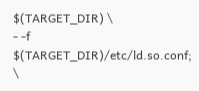$(TARGET_DIR) \
- -f $(TARGET_DIR)/etc/ld.so.conf; \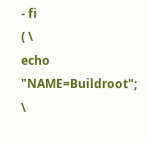- fi
( \
echo "NAME=Buildroot"; \